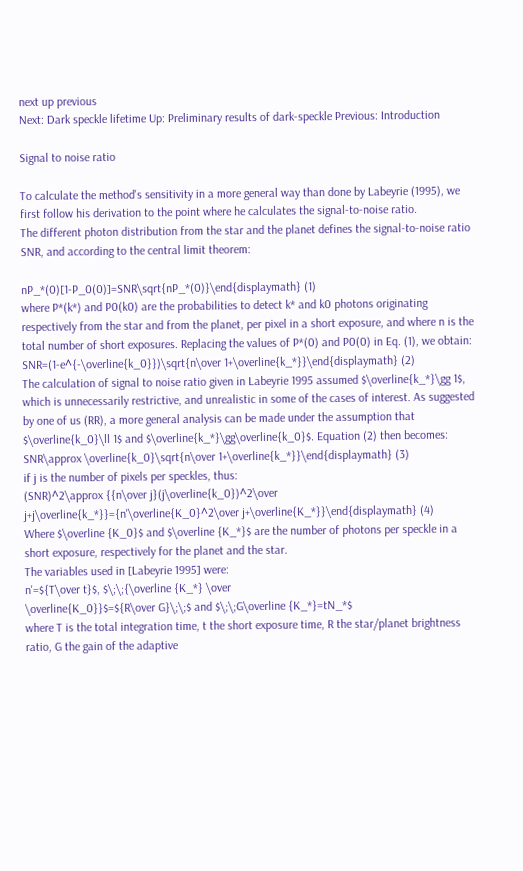next up previous
Next: Dark speckle lifetime Up: Preliminary results of dark-speckle Previous: Introduction

Signal to noise ratio

To calculate the method's sensitivity in a more general way than done by Labeyrie (1995), we first follow his derivation to the point where he calculates the signal-to-noise ratio.
The different photon distribution from the star and the planet defines the signal-to-noise ratio SNR, and according to the central limit theorem:

nP_*(0)[1-P_0(0)]=SNR\sqrt{nP_*(0)}\end{displaymath} (1)
where P*(k*) and P0(k0) are the probabilities to detect k* and k0 photons originating respectively from the star and from the planet, per pixel in a short exposure, and where n is the total number of short exposures. Replacing the values of P*(0) and P0(0) in Eq. (1), we obtain:
SNR=(1-e^{-\overline{k_0}})\sqrt{n\over 1+\overline{k_*}}\end{displaymath} (2)
The calculation of signal to noise ratio given in Labeyrie 1995 assumed $\overline{k_*}\gg 1$, which is unnecessarily restrictive, and unrealistic in some of the cases of interest. As suggested by one of us (RR), a more general analysis can be made under the assumption that $\overline{k_0}\ll 1$ and $\overline{k_*}\gg\overline{k_0}$. Equation (2) then becomes:
SNR\approx \overline{k_0}\sqrt{n\over 1+\overline{k_*}}\end{displaymath} (3)
if j is the number of pixels per speckles, thus:
(SNR)^2\approx {{n\over j}(j\overline{k_0})^2\over
j+j\overline{k_*}}={n'\overline{K_0}^2\over j+\overline{K_*}}\end{displaymath} (4)
Where $\overline {K_0}$ and $\overline {K_*}$ are the number of photons per speckle in a short exposure, respectively for the planet and the star.
The variables used in [Labeyrie 1995] were:
n'=${T\over t}$, $\;\;{\overline {K_*} \over
\overline{K_0}}$=${R\over G}\;\;$ and $\;\;G\overline {K_*}=tN_*$
where T is the total integration time, t the short exposure time, R the star/planet brightness ratio, G the gain of the adaptive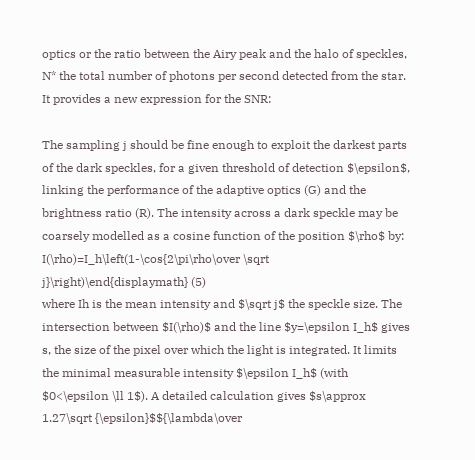optics or the ratio between the Airy peak and the halo of speckles, N* the total number of photons per second detected from the star.
It provides a new expression for the SNR:

The sampling j should be fine enough to exploit the darkest parts of the dark speckles, for a given threshold of detection $\epsilon$, linking the performance of the adaptive optics (G) and the brightness ratio (R). The intensity across a dark speckle may be coarsely modelled as a cosine function of the position $\rho$ by:
I(\rho)=I_h\left(1-\cos{2\pi\rho\over \sqrt j}\right)\end{displaymath} (5)
where Ih is the mean intensity and $\sqrt j$ the speckle size. The intersection between $I(\rho)$ and the line $y=\epsilon I_h$ gives s, the size of the pixel over which the light is integrated. It limits the minimal measurable intensity $\epsilon I_h$ (with $0<\epsilon \ll 1$). A detailed calculation gives $s\approx 1.27\sqrt {\epsilon}$${\lambda\over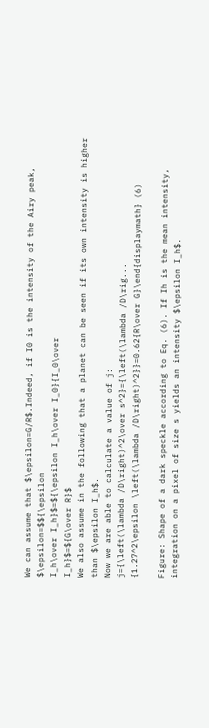We can assume that $\epsilon=G/R$.Indeed, if I0 is the intensity of the Airy peak, $\epsilon=$${\epsilon
I_h\over I_h}$=${\epsilon I_h\over I_0}{I_0\over
I_h}$=${G\over R}$
We also assume in the following that a planet can be seen if its own intensity is higher than $\epsilon I_h$.
Now we are able to calculate a value of j:
j={\left(\lambda /D\right)^2\over s^2}={\left(\lambda /D\rig...
{1.27^2\epsilon \left(\lambda /D\right)^2}}=0.62{R\over G}\end{displaymath} (6)

Figure: Shape of a dark speckle according to Eq. (6). If Ih is the mean intensity, integration on a pixel of size s yields an intensity $\epsilon I_h$.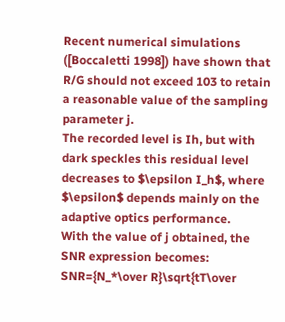Recent numerical simulations ([Boccaletti 1998]) have shown that R/G should not exceed 103 to retain a reasonable value of the sampling parameter j.
The recorded level is Ih, but with dark speckles this residual level decreases to $\epsilon I_h$, where $\epsilon$ depends mainly on the adaptive optics performance.
With the value of j obtained, the SNR expression becomes:
SNR={N_*\over R}\sqrt{tT\over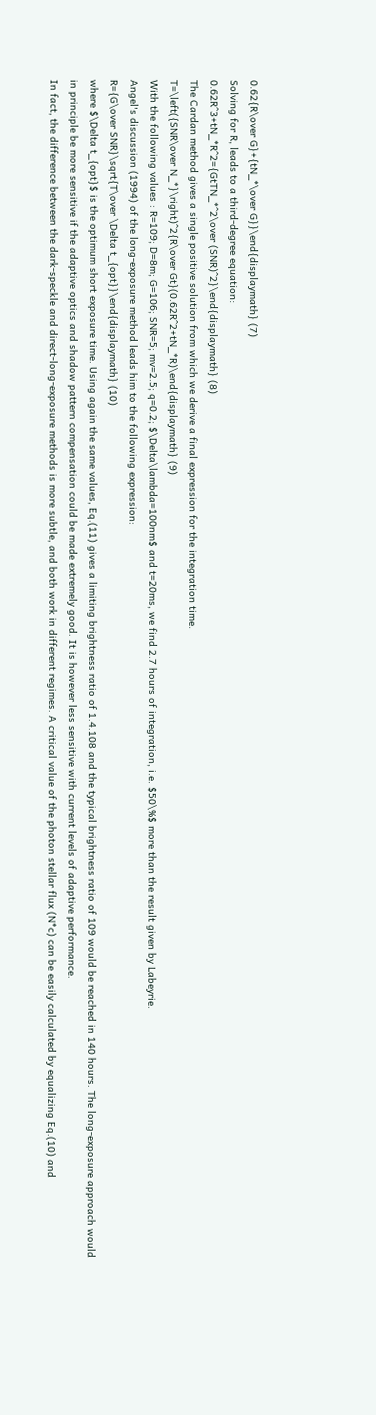0.62{R\over G}+{tN_*\over G}}\end{displaymath} (7)
Solving for R, leads to a third-degree equation:
0.62R^3+tN_*R^2={GtTN_*^2\over (SNR)^2}\end{displaymath} (8)
The Cardan method gives a single positive solution from which we derive a final expression for the integration time.
T=\left({SNR\over N_*}\right)^2{R\over Gt}(0.62R^2+tN_*R)\end{displaymath} (9)
With the following values : R=109; D=8m; G=106; SNR=5; mv=2.5; q=0.2; $\Delta\lambda=100nm$ and t=20ms, we find 2.7 hours of integration, i.e. $50\%$ more than the result given by Labeyrie.
Angel's discussion (1994) of the long-exposure method leads him to the following expression:
R={G\over SNR}\sqrt{T\over \Delta t_{opt}}\end{displaymath} (10)
where $\Delta t_{opt}$ is the optimum short exposure time. Using again the same values, Eq.(11) gives a limiting brightness ratio of 1.4.108 and the typical brightness ratio of 109 would be reached in 140 hours. The long-exposure approach would in principle be more sensitive if the adaptive optics and shadow pattern compensation could be made extremely good. It is however less sensitive with current levels of adaptive performance.
In fact, the difference between the dark-speckle and direct-long-exposure methods is more subtle, and both work in different regimes. A critical value of the photon stellar flux (N*c) can be easily calculated by equalizing Eq.(10) and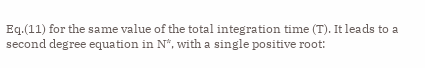Eq.(11) for the same value of the total integration time (T). It leads to a second degree equation in N*, with a single positive root: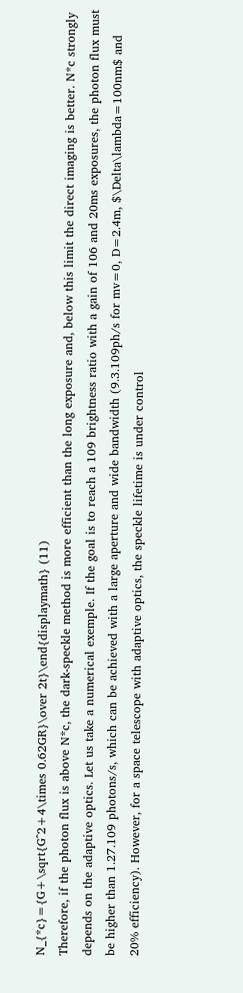N_{*c}={G+\sqrt{G^2+4\times 0.62GR}\over 2t}\end{displaymath} (11)
Therefore, if the photon flux is above N*c, the dark-speckle method is more efficient than the long exposure and, below this limit the direct imaging is better. N*c strongly depends on the adaptive optics. Let us take a numerical exemple. If the goal is to reach a 109 brightness ratio with a gain of 106 and 20ms exposures, the photon flux must be higher than 1.27.109 photons/s, which can be achieved with a large aperture and wide bandwidth (9.3.109ph/s for mv=0, D=2.4m, $\Delta\lambda=100nm$ and 20% efficiency). However, for a space telescope with adaptive optics, the speckle lifetime is under control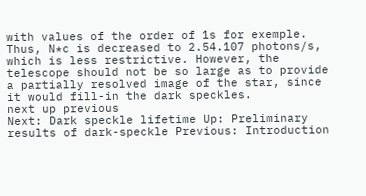with values of the order of 1s for exemple. Thus, N*c is decreased to 2.54.107 photons/s, which is less restrictive. However, the telescope should not be so large as to provide a partially resolved image of the star, since it would fill-in the dark speckles.
next up previous
Next: Dark speckle lifetime Up: Preliminary results of dark-speckle Previous: Introduction